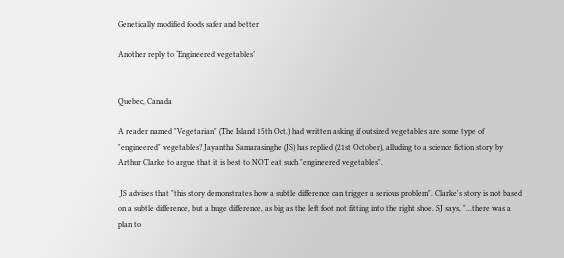Genetically modified foods safer and better

Another reply to ‘Engineered vegetables’


Quebec, Canada

A reader named "Vegetarian" (The Island 15th Oct.) had written asking if outsized vegetables are some type of "engineered" vegetables? Jayantha Samarasinghe (JS) has replied (21st October), alluding to a science fiction story by Arthur Clarke to argue that it is best to NOT eat such "engineered vegetables".

 JS advises that "this story demonstrates how a subtle difference can trigger a serious problem". Clarke's story is not based on a subtle difference, but a huge difference, as big as the left foot not fitting into the right shoe. SJ says, "...there was a plan to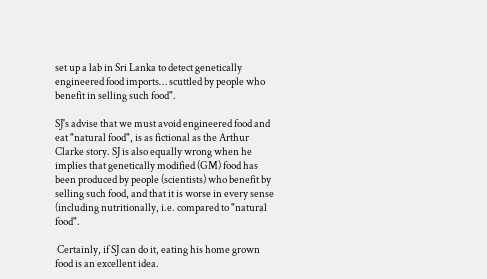set up a lab in Sri Lanka to detect genetically engineered food imports… scuttled by people who benefit in selling such food".

SJ's advise that we must avoid engineered food and eat "natural food", is as fictional as the Arthur Clarke story. SJ is also equally wrong when he implies that genetically modified (GM) food has been produced by people (scientists) who benefit by selling such food, and that it is worse in every sense (including nutritionally, i.e. compared to "natural food".

 Certainly, if SJ can do it, eating his home grown food is an excellent idea.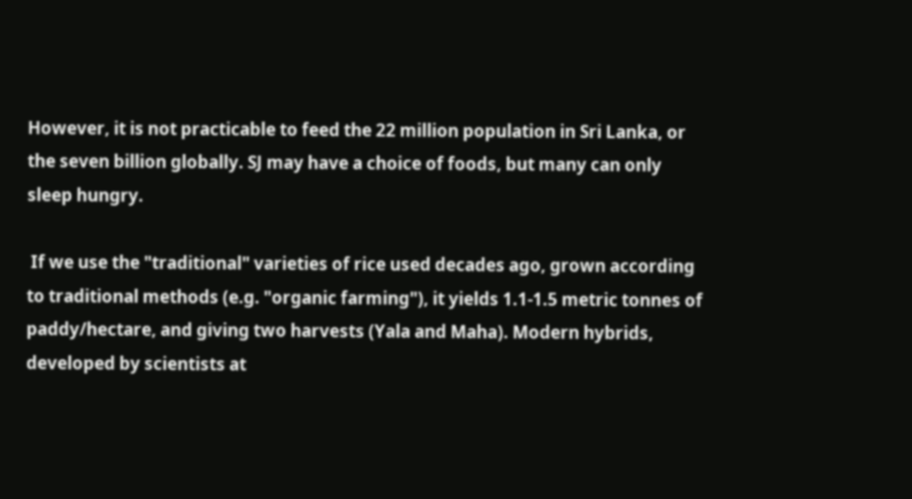However, it is not practicable to feed the 22 million population in Sri Lanka, or the seven billion globally. SJ may have a choice of foods, but many can only sleep hungry.

 If we use the "traditional" varieties of rice used decades ago, grown according to traditional methods (e.g. "organic farming"), it yields 1.1-1.5 metric tonnes of paddy/hectare, and giving two harvests (Yala and Maha). Modern hybrids, developed by scientists at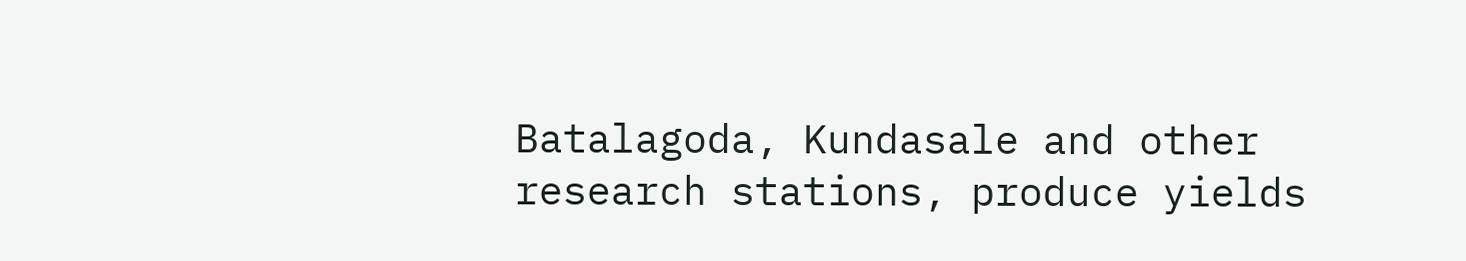Batalagoda, Kundasale and other research stations, produce yields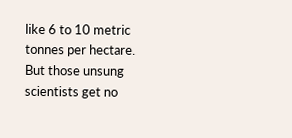like 6 to 10 metric tonnes per hectare. But those unsung scientists get no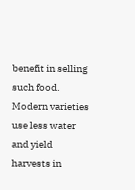benefit in selling such food. Modern varieties use less water and yield harvests in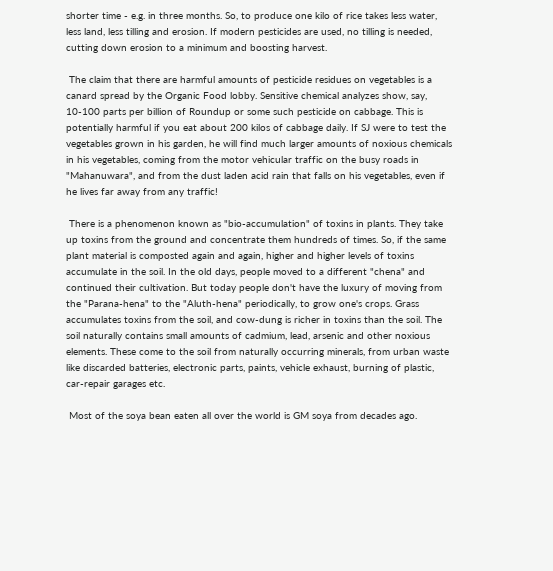shorter time - e.g. in three months. So, to produce one kilo of rice takes less water, less land, less tilling and erosion. If modern pesticides are used, no tilling is needed, cutting down erosion to a minimum and boosting harvest.

 The claim that there are harmful amounts of pesticide residues on vegetables is a canard spread by the Organic Food lobby. Sensitive chemical analyzes show, say, 10-100 parts per billion of Roundup or some such pesticide on cabbage. This is potentially harmful if you eat about 200 kilos of cabbage daily. If SJ were to test the vegetables grown in his garden, he will find much larger amounts of noxious chemicals in his vegetables, coming from the motor vehicular traffic on the busy roads in "Mahanuwara", and from the dust laden acid rain that falls on his vegetables, even if he lives far away from any traffic!

 There is a phenomenon known as "bio-accumulation" of toxins in plants. They take up toxins from the ground and concentrate them hundreds of times. So, if the same plant material is composted again and again, higher and higher levels of toxins accumulate in the soil. In the old days, people moved to a different "chena" and continued their cultivation. But today people don't have the luxury of moving from the "Parana-hena" to the "Aluth-hena" periodically, to grow one's crops. Grass accumulates toxins from the soil, and cow-dung is richer in toxins than the soil. The soil naturally contains small amounts of cadmium, lead, arsenic and other noxious elements. These come to the soil from naturally occurring minerals, from urban waste like discarded batteries, electronic parts, paints, vehicle exhaust, burning of plastic, car-repair garages etc.

 Most of the soya bean eaten all over the world is GM soya from decades ago.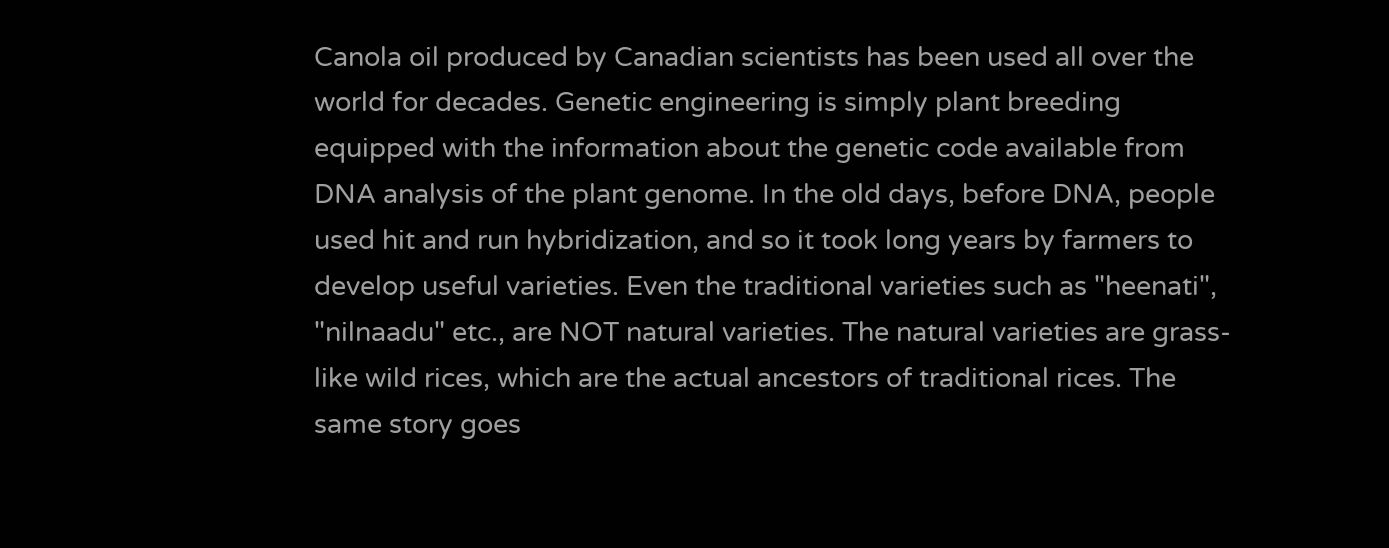Canola oil produced by Canadian scientists has been used all over the world for decades. Genetic engineering is simply plant breeding equipped with the information about the genetic code available from DNA analysis of the plant genome. In the old days, before DNA, people used hit and run hybridization, and so it took long years by farmers to develop useful varieties. Even the traditional varieties such as "heenati", "nilnaadu" etc., are NOT natural varieties. The natural varieties are grass-like wild rices, which are the actual ancestors of traditional rices. The same story goes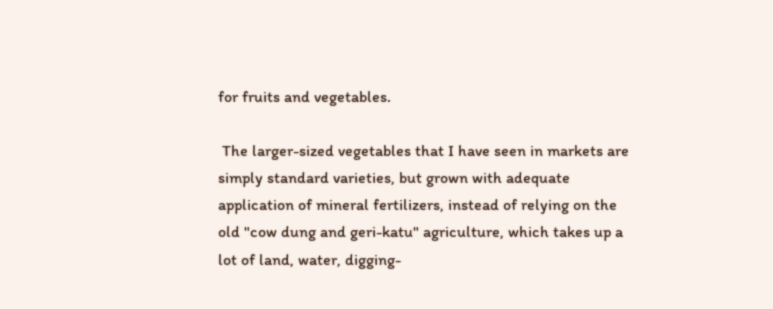for fruits and vegetables.

 The larger-sized vegetables that I have seen in markets are simply standard varieties, but grown with adequate application of mineral fertilizers, instead of relying on the old "cow dung and geri-katu" agriculture, which takes up a lot of land, water, digging-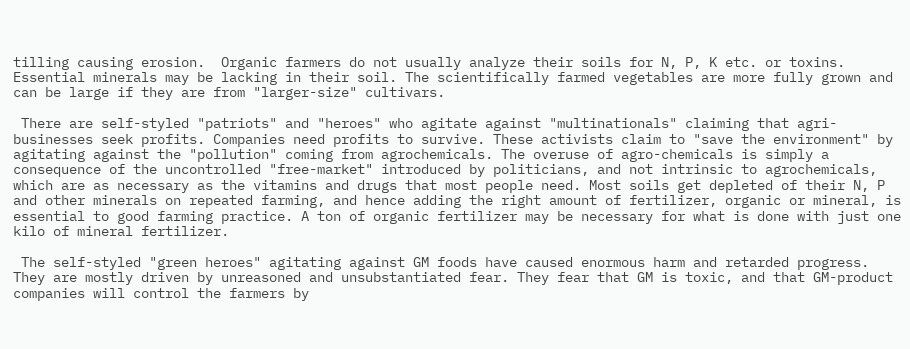tilling causing erosion.  Organic farmers do not usually analyze their soils for N, P, K etc. or toxins. Essential minerals may be lacking in their soil. The scientifically farmed vegetables are more fully grown and can be large if they are from "larger-size" cultivars.

 There are self-styled "patriots" and "heroes" who agitate against "multinationals" claiming that agri-businesses seek profits. Companies need profits to survive. These activists claim to "save the environment" by agitating against the "pollution" coming from agrochemicals. The overuse of agro-chemicals is simply a consequence of the uncontrolled "free-market" introduced by politicians, and not intrinsic to agrochemicals, which are as necessary as the vitamins and drugs that most people need. Most soils get depleted of their N, P and other minerals on repeated farming, and hence adding the right amount of fertilizer, organic or mineral, is essential to good farming practice. A ton of organic fertilizer may be necessary for what is done with just one kilo of mineral fertilizer.

 The self-styled "green heroes" agitating against GM foods have caused enormous harm and retarded progress. They are mostly driven by unreasoned and unsubstantiated fear. They fear that GM is toxic, and that GM-product companies will control the farmers by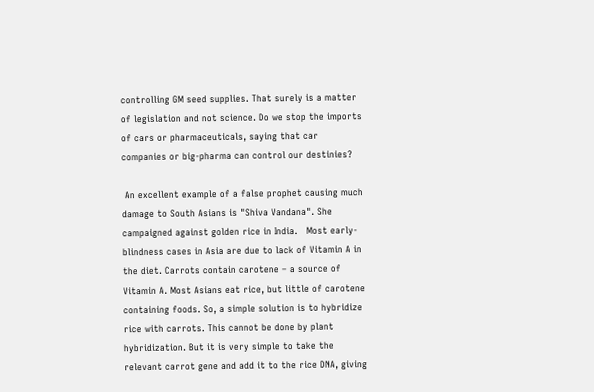controlling GM seed supplies. That surely is a matter of legislation and not science. Do we stop the imports of cars or pharmaceuticals, saying that car companies or big-pharma can control our destinies?

 An excellent example of a false prophet causing much damage to South Asians is "Shiva Vandana". She campaigned against golden rice in India.   Most early-blindness cases in Asia are due to lack of Vitamin A in the diet. Carrots contain carotene – a source of Vitamin A. Most Asians eat rice, but little of carotene containing foods. So, a simple solution is to hybridize rice with carrots. This cannot be done by plant hybridization. But it is very simple to take the relevant carrot gene and add it to the rice DNA, giving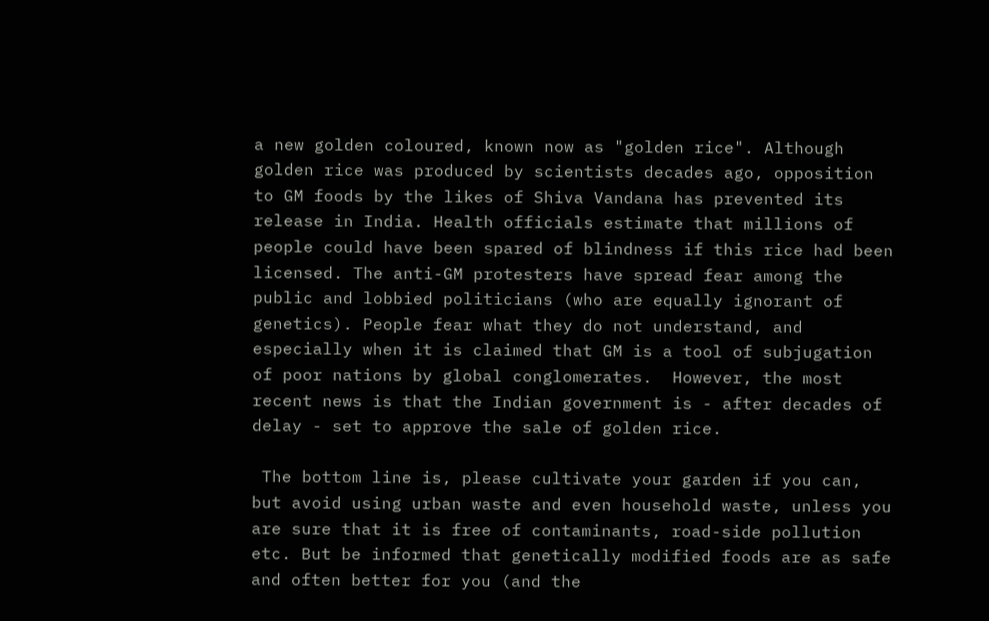a new golden coloured, known now as "golden rice". Although golden rice was produced by scientists decades ago, opposition to GM foods by the likes of Shiva Vandana has prevented its release in India. Health officials estimate that millions of people could have been spared of blindness if this rice had been licensed. The anti-GM protesters have spread fear among the public and lobbied politicians (who are equally ignorant of genetics). People fear what they do not understand, and especially when it is claimed that GM is a tool of subjugation of poor nations by global conglomerates.  However, the most recent news is that the Indian government is - after decades of delay - set to approve the sale of golden rice.

 The bottom line is, please cultivate your garden if you can, but avoid using urban waste and even household waste, unless you are sure that it is free of contaminants, road-side pollution etc. But be informed that genetically modified foods are as safe and often better for you (and the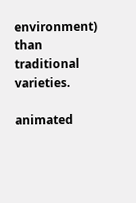environment) than traditional varieties.

animated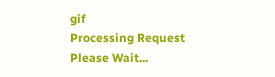gif
Processing Request
Please Wait...